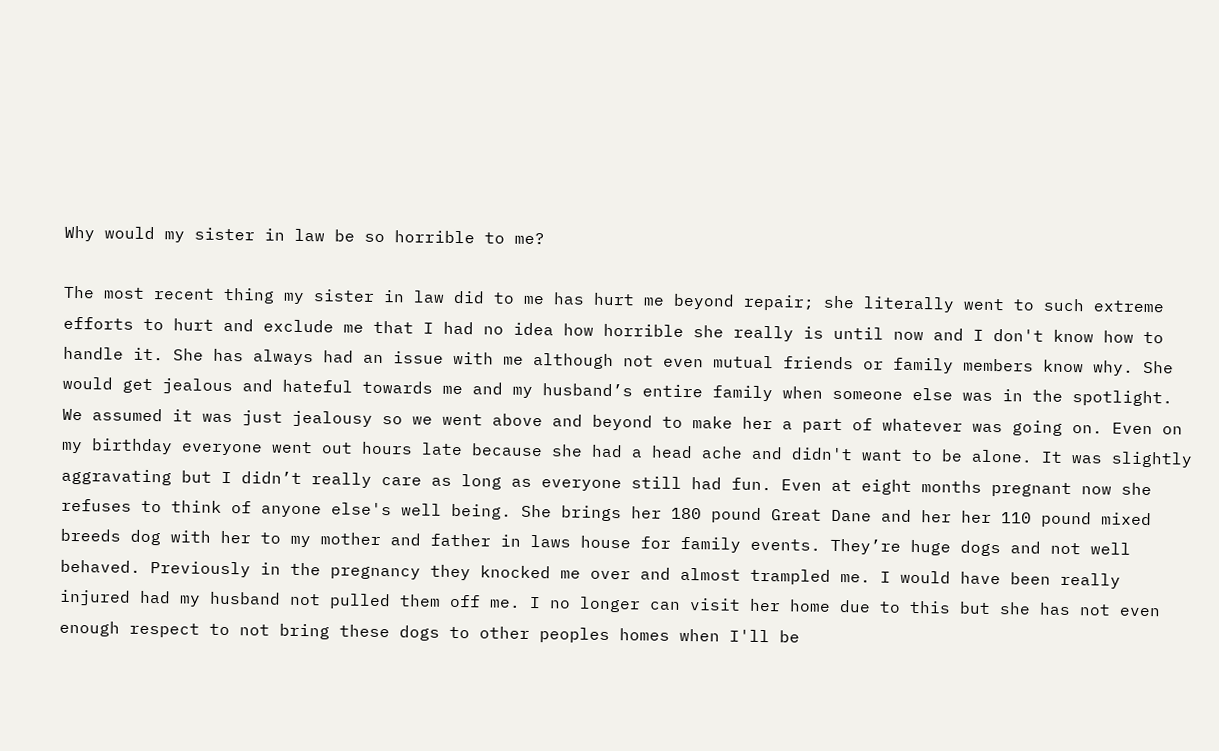Why would my sister in law be so horrible to me?

The most recent thing my sister in law did to me has hurt me beyond repair; she literally went to such extreme efforts to hurt and exclude me that I had no idea how horrible she really is until now and I don't know how to handle it. She has always had an issue with me although not even mutual friends or family members know why. She would get jealous and hateful towards me and my husband’s entire family when someone else was in the spotlight. We assumed it was just jealousy so we went above and beyond to make her a part of whatever was going on. Even on my birthday everyone went out hours late because she had a head ache and didn't want to be alone. It was slightly aggravating but I didn’t really care as long as everyone still had fun. Even at eight months pregnant now she refuses to think of anyone else's well being. She brings her 180 pound Great Dane and her her 110 pound mixed breeds dog with her to my mother and father in laws house for family events. They’re huge dogs and not well behaved. Previously in the pregnancy they knocked me over and almost trampled me. I would have been really injured had my husband not pulled them off me. I no longer can visit her home due to this but she has not even enough respect to not bring these dogs to other peoples homes when I'll be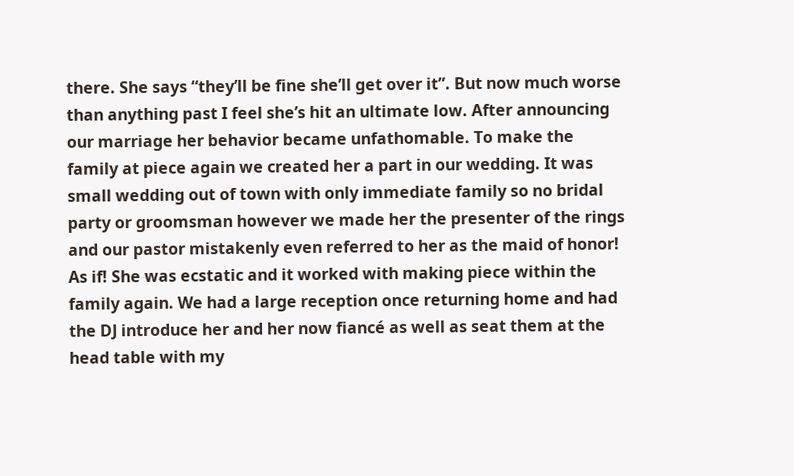there. She says “they’ll be fine she’ll get over it”. But now much worse than anything past I feel she’s hit an ultimate low. After announcing our marriage her behavior became unfathomable. To make the family at piece again we created her a part in our wedding. It was small wedding out of town with only immediate family so no bridal party or groomsman however we made her the presenter of the rings and our pastor mistakenly even referred to her as the maid of honor! As if! She was ecstatic and it worked with making piece within the family again. We had a large reception once returning home and had the DJ introduce her and her now fiancé as well as seat them at the head table with my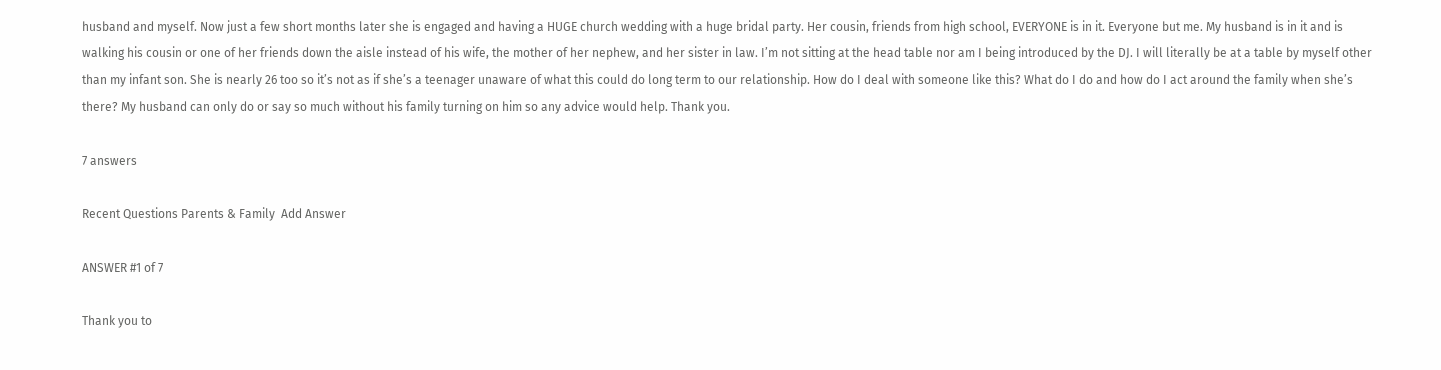husband and myself. Now just a few short months later she is engaged and having a HUGE church wedding with a huge bridal party. Her cousin, friends from high school, EVERYONE is in it. Everyone but me. My husband is in it and is walking his cousin or one of her friends down the aisle instead of his wife, the mother of her nephew, and her sister in law. I’m not sitting at the head table nor am I being introduced by the DJ. I will literally be at a table by myself other than my infant son. She is nearly 26 too so it’s not as if she’s a teenager unaware of what this could do long term to our relationship. How do I deal with someone like this? What do I do and how do I act around the family when she’s there? My husband can only do or say so much without his family turning on him so any advice would help. Thank you.

7 answers

Recent Questions Parents & Family  Add Answer

ANSWER #1 of 7

Thank you to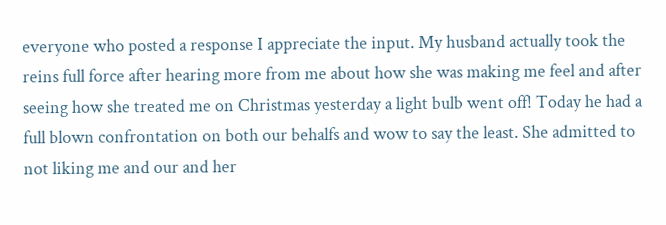everyone who posted a response I appreciate the input. My husband actually took the reins full force after hearing more from me about how she was making me feel and after seeing how she treated me on Christmas yesterday a light bulb went off! Today he had a full blown confrontation on both our behalfs and wow to say the least. She admitted to not liking me and our and her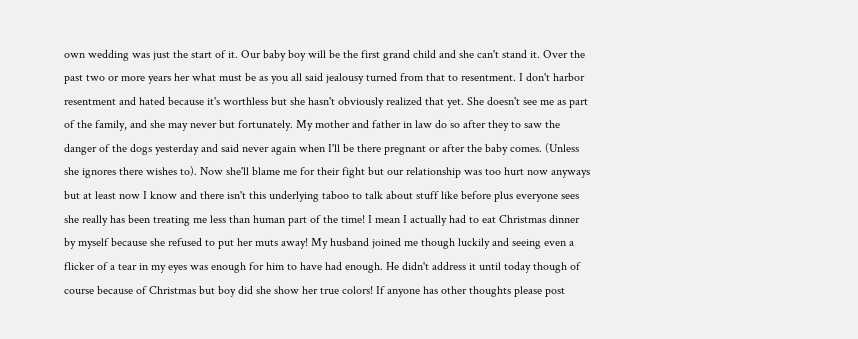own wedding was just the start of it. Our baby boy will be the first grand child and she can't stand it. Over the past two or more years her what must be as you all said jealousy turned from that to resentment. I don't harbor resentment and hated because it's worthless but she hasn't obviously realized that yet. She doesn't see me as part of the family, and she may never but fortunately. My mother and father in law do so after they to saw the danger of the dogs yesterday and said never again when I'll be there pregnant or after the baby comes. (Unless she ignores there wishes to). Now she'll blame me for their fight but our relationship was too hurt now anyways but at least now I know and there isn't this underlying taboo to talk about stuff like before plus everyone sees she really has been treating me less than human part of the time! I mean I actually had to eat Christmas dinner by myself because she refused to put her muts away! My husband joined me though luckily and seeing even a flicker of a tear in my eyes was enough for him to have had enough. He didn't address it until today though of course because of Christmas but boy did she show her true colors! If anyone has other thoughts please post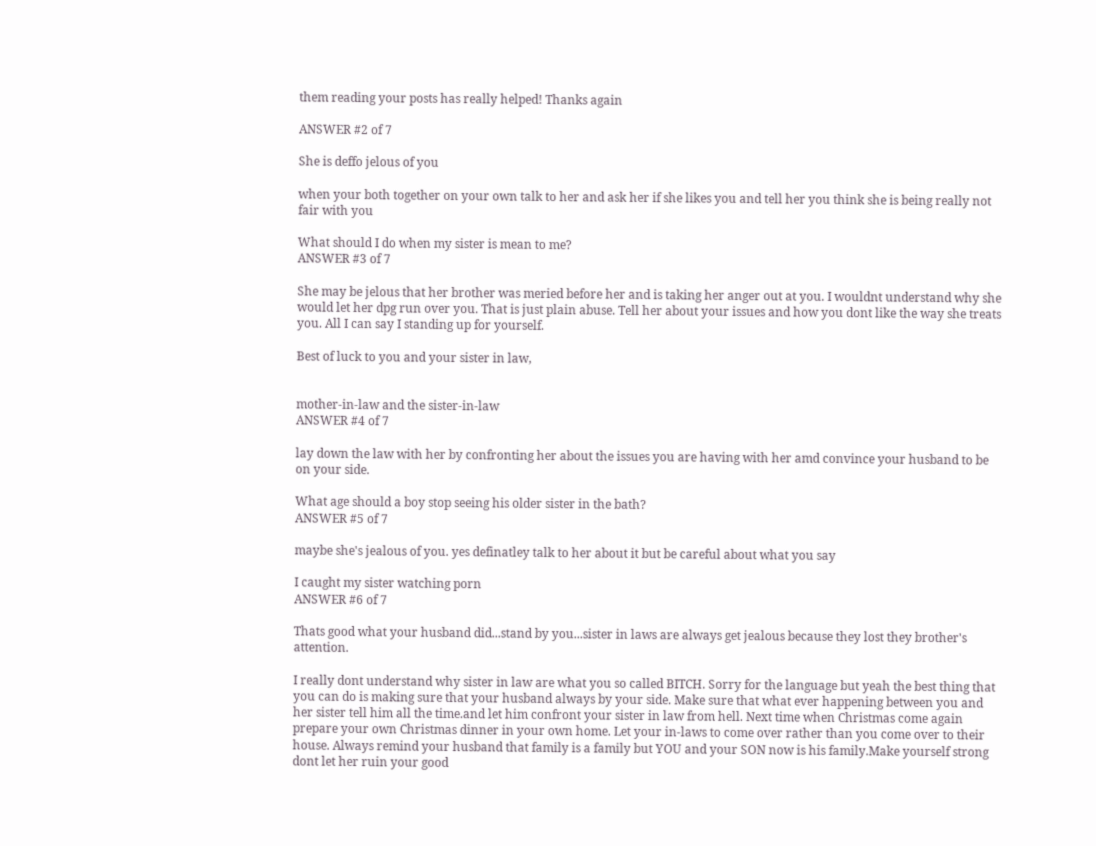them reading your posts has really helped! Thanks again

ANSWER #2 of 7

She is deffo jelous of you

when your both together on your own talk to her and ask her if she likes you and tell her you think she is being really not fair with you

What should I do when my sister is mean to me?
ANSWER #3 of 7

She may be jelous that her brother was meried before her and is taking her anger out at you. I wouldnt understand why she would let her dpg run over you. That is just plain abuse. Tell her about your issues and how you dont like the way she treats you. All I can say I standing up for yourself.

Best of luck to you and your sister in law,


mother-in-law and the sister-in-law
ANSWER #4 of 7

lay down the law with her by confronting her about the issues you are having with her amd convince your husband to be on your side.

What age should a boy stop seeing his older sister in the bath?
ANSWER #5 of 7

maybe she's jealous of you. yes definatley talk to her about it but be careful about what you say

I caught my sister watching porn
ANSWER #6 of 7

Thats good what your husband did...stand by you...sister in laws are always get jealous because they lost they brother's attention.

I really dont understand why sister in law are what you so called BITCH. Sorry for the language but yeah the best thing that you can do is making sure that your husband always by your side. Make sure that what ever happening between you and her sister tell him all the time.and let him confront your sister in law from hell. Next time when Christmas come again prepare your own Christmas dinner in your own home. Let your in-laws to come over rather than you come over to their house. Always remind your husband that family is a family but YOU and your SON now is his family.Make yourself strong dont let her ruin your good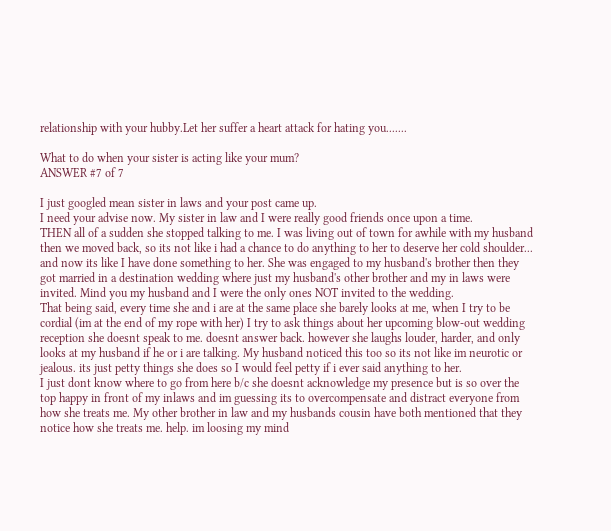relationship with your hubby.Let her suffer a heart attack for hating you.......

What to do when your sister is acting like your mum?
ANSWER #7 of 7

I just googled mean sister in laws and your post came up.
I need your advise now. My sister in law and I were really good friends once upon a time.
THEN all of a sudden she stopped talking to me. I was living out of town for awhile with my husband then we moved back, so its not like i had a chance to do anything to her to deserve her cold shoulder... and now its like I have done something to her. She was engaged to my husband's brother then they got married in a destination wedding where just my husband's other brother and my in laws were invited. Mind you my husband and I were the only ones NOT invited to the wedding.
That being said, every time she and i are at the same place she barely looks at me, when I try to be cordial (im at the end of my rope with her) I try to ask things about her upcoming blow-out wedding reception she doesnt speak to me. doesnt answer back. however she laughs louder, harder, and only looks at my husband if he or i are talking. My husband noticed this too so its not like im neurotic or jealous. its just petty things she does so I would feel petty if i ever said anything to her.
I just dont know where to go from here b/c she doesnt acknowledge my presence but is so over the top happy in front of my inlaws and im guessing its to overcompensate and distract everyone from how she treats me. My other brother in law and my husbands cousin have both mentioned that they notice how she treats me. help. im loosing my mind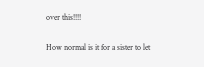over this!!!!

How normal is it for a sister to let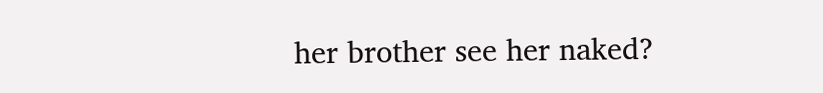her brother see her naked?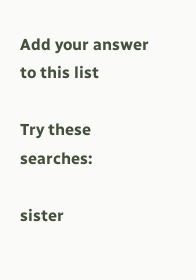Add your answer to this list

Try these searches:

sister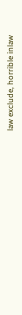law exclude, horrible inlaw